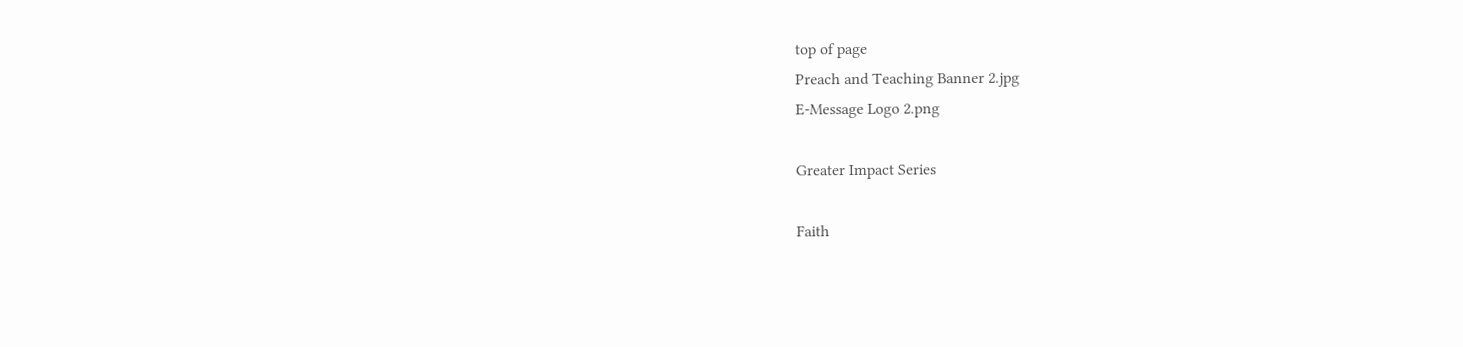top of page
Preach and Teaching Banner 2.jpg
E-Message Logo 2.png

Greater Impact Series

Faith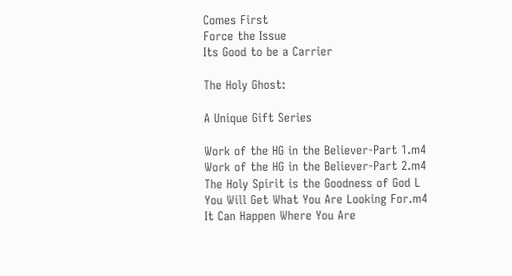Comes First
Force the Issue
Its Good to be a Carrier

The Holy Ghost:

A Unique Gift Series

Work of the HG in the Believer-Part 1.m4
Work of the HG in the Believer-Part 2.m4
The Holy Spirit is the Goodness of God L
You Will Get What You Are Looking For.m4
It Can Happen Where You Are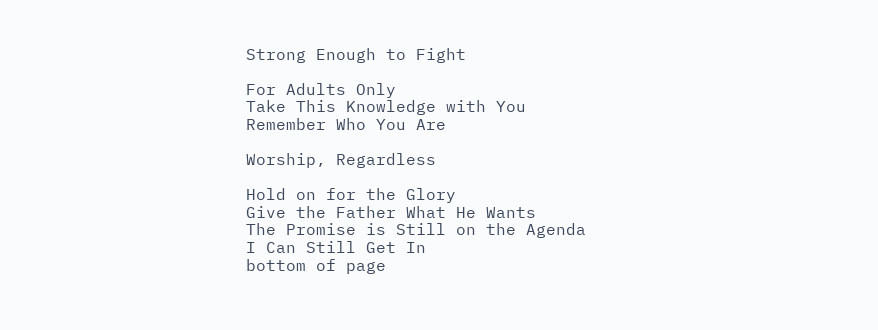Strong Enough to Fight

For Adults Only
Take This Knowledge with You
Remember Who You Are

Worship, Regardless

Hold on for the Glory
Give the Father What He Wants
The Promise is Still on the Agenda
I Can Still Get In
bottom of page